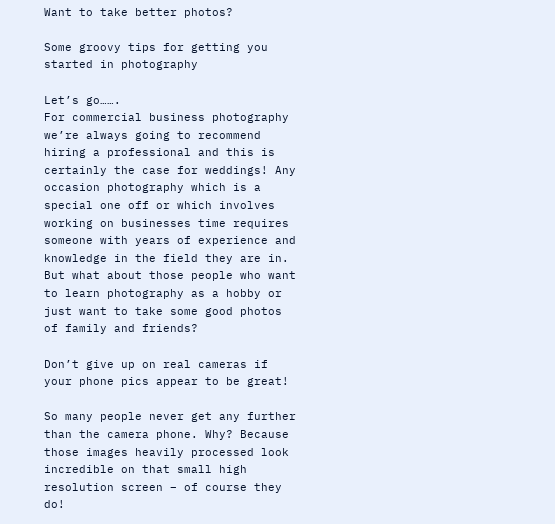Want to take better photos?

Some groovy tips for getting you started in photography

Let’s go…….
For commercial business photography we’re always going to recommend hiring a professional and this is certainly the case for weddings! Any occasion photography which is a special one off or which involves working on businesses time requires someone with years of experience and knowledge in the field they are in. But what about those people who want to learn photography as a hobby or just want to take some good photos of family and friends?

Don’t give up on real cameras if your phone pics appear to be great!

So many people never get any further than the camera phone. Why? Because those images heavily processed look incredible on that small high resolution screen – of course they do!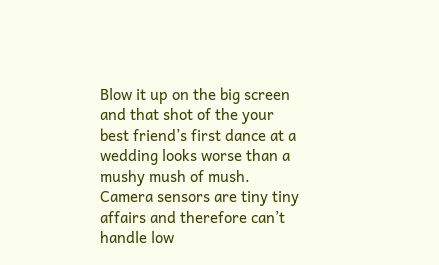Blow it up on the big screen and that shot of the your best friend’s first dance at a wedding looks worse than a mushy mush of mush. Camera sensors are tiny tiny affairs and therefore can’t handle low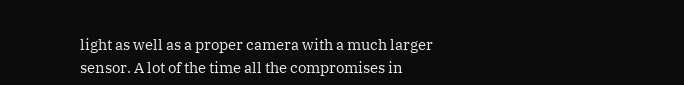light as well as a proper camera with a much larger sensor. A lot of the time all the compromises in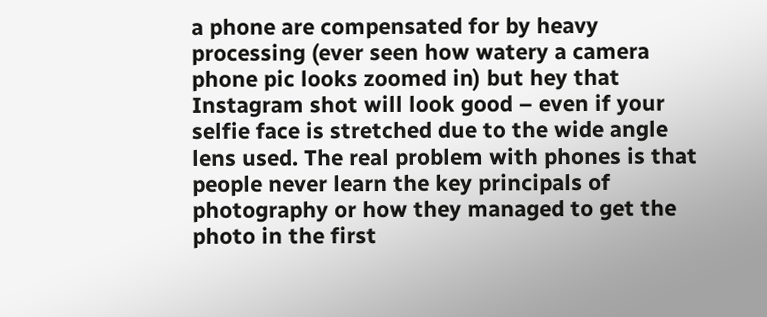a phone are compensated for by heavy processing (ever seen how watery a camera phone pic looks zoomed in) but hey that Instagram shot will look good – even if your selfie face is stretched due to the wide angle lens used. The real problem with phones is that people never learn the key principals of photography or how they managed to get the photo in the first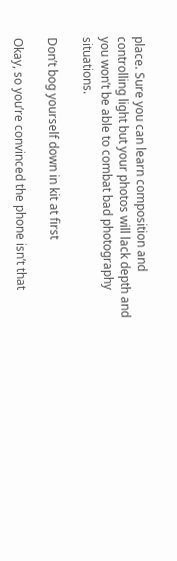place. Sure you can learn composition and controlling light but your photos will lack depth and you won’t be able to combat bad photography situations.

Don’t bog yourself down in kit at first

Okay, so you’re convinced the phone isn’t that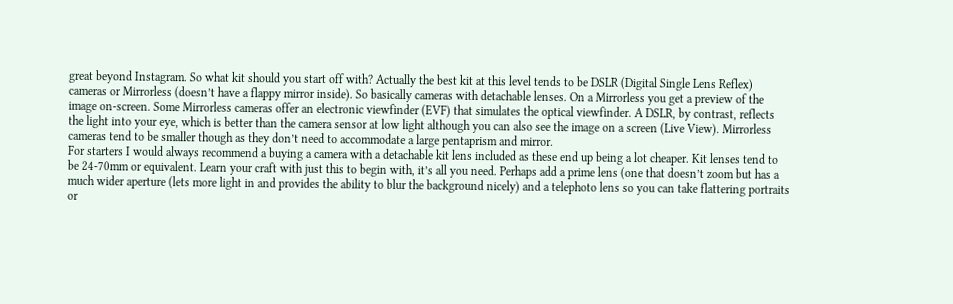great beyond Instagram. So what kit should you start off with? Actually the best kit at this level tends to be DSLR (Digital Single Lens Reflex) cameras or Mirrorless (doesn’t have a flappy mirror inside). So basically cameras with detachable lenses. On a Mirrorless you get a preview of the image on-screen. Some Mirrorless cameras offer an electronic viewfinder (EVF) that simulates the optical viewfinder. A DSLR, by contrast, reflects the light into your eye, which is better than the camera sensor at low light although you can also see the image on a screen (Live View). Mirrorless cameras tend to be smaller though as they don’t need to accommodate a large pentaprism and mirror.
For starters I would always recommend a buying a camera with a detachable kit lens included as these end up being a lot cheaper. Kit lenses tend to be 24-70mm or equivalent. Learn your craft with just this to begin with, it’s all you need. Perhaps add a prime lens (one that doesn’t zoom but has a much wider aperture (lets more light in and provides the ability to blur the background nicely) and a telephoto lens so you can take flattering portraits or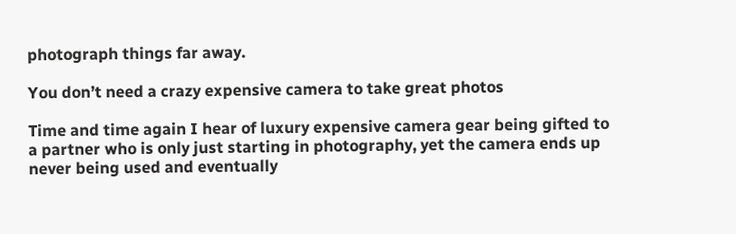photograph things far away.

You don’t need a crazy expensive camera to take great photos

Time and time again I hear of luxury expensive camera gear being gifted to a partner who is only just starting in photography, yet the camera ends up never being used and eventually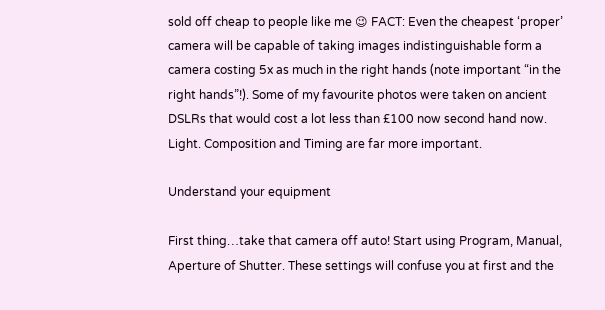sold off cheap to people like me 😉 FACT: Even the cheapest ‘proper’ camera will be capable of taking images indistinguishable form a camera costing 5x as much in the right hands (note important “in the right hands”!). Some of my favourite photos were taken on ancient DSLRs that would cost a lot less than £100 now second hand now. Light. Composition and Timing are far more important.

Understand your equipment

First thing…take that camera off auto! Start using Program, Manual, Aperture of Shutter. These settings will confuse you at first and the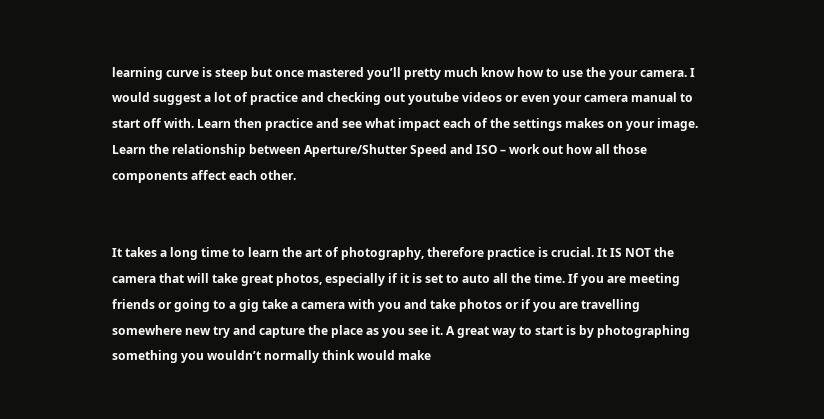learning curve is steep but once mastered you’ll pretty much know how to use the your camera. I would suggest a lot of practice and checking out youtube videos or even your camera manual to start off with. Learn then practice and see what impact each of the settings makes on your image. Learn the relationship between Aperture/Shutter Speed and ISO – work out how all those components affect each other.


It takes a long time to learn the art of photography, therefore practice is crucial. It IS NOT the camera that will take great photos, especially if it is set to auto all the time. If you are meeting friends or going to a gig take a camera with you and take photos or if you are travelling somewhere new try and capture the place as you see it. A great way to start is by photographing something you wouldn’t normally think would make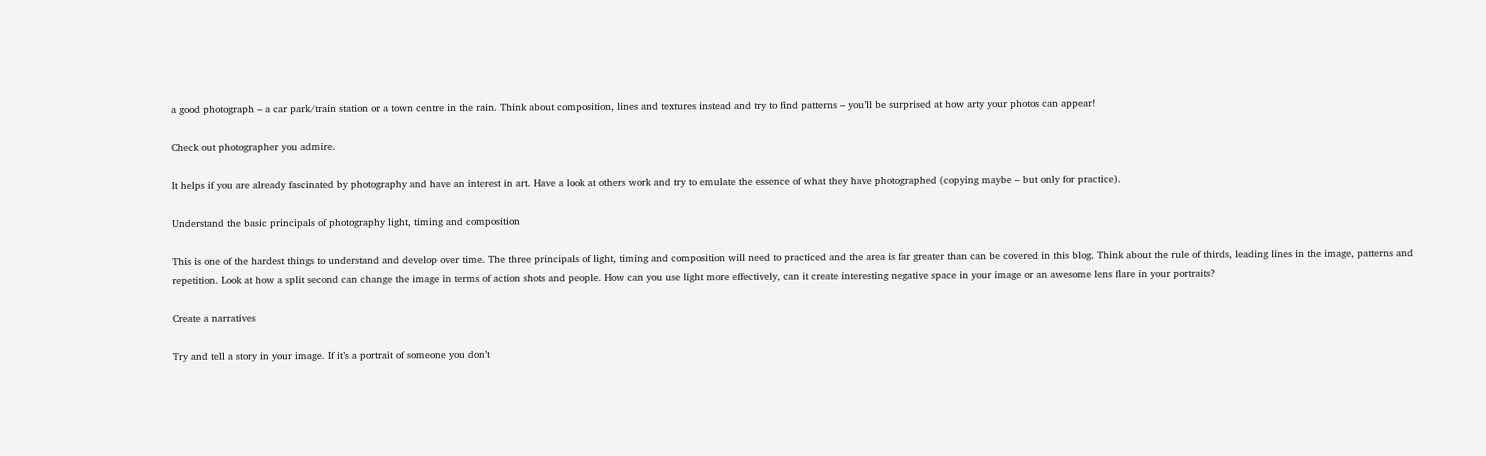a good photograph – a car park/train station or a town centre in the rain. Think about composition, lines and textures instead and try to find patterns – you’ll be surprised at how arty your photos can appear!

Check out photographer you admire.

It helps if you are already fascinated by photography and have an interest in art. Have a look at others work and try to emulate the essence of what they have photographed (copying maybe – but only for practice).

Understand the basic principals of photography light, timing and composition

This is one of the hardest things to understand and develop over time. The three principals of light, timing and composition will need to practiced and the area is far greater than can be covered in this blog. Think about the rule of thirds, leading lines in the image, patterns and repetition. Look at how a split second can change the image in terms of action shots and people. How can you use light more effectively, can it create interesting negative space in your image or an awesome lens flare in your portraits?

Create a narratives

Try and tell a story in your image. If it’s a portrait of someone you don’t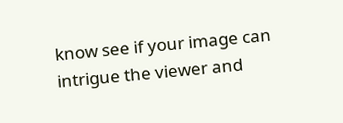know see if your image can intrigue the viewer and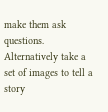make them ask questions. Alternatively take a set of images to tell a story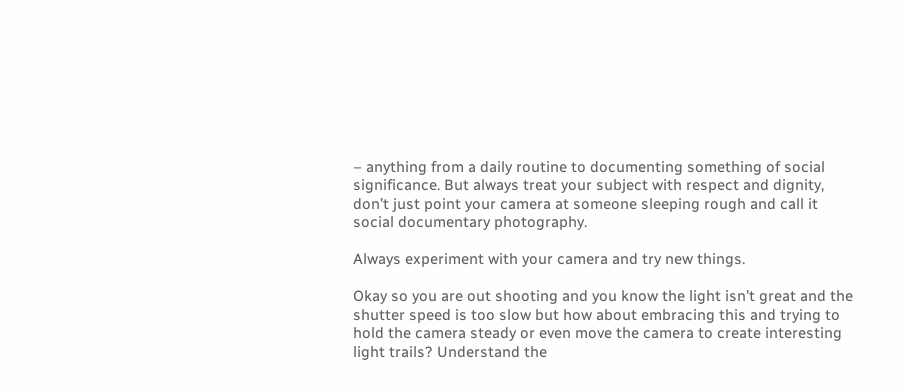– anything from a daily routine to documenting something of social significance. But always treat your subject with respect and dignity, don’t just point your camera at someone sleeping rough and call it social documentary photography.

Always experiment with your camera and try new things.

Okay so you are out shooting and you know the light isn’t great and the shutter speed is too slow but how about embracing this and trying to hold the camera steady or even move the camera to create interesting light trails? Understand the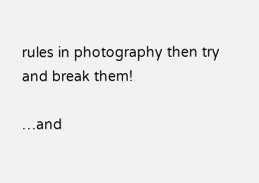rules in photography then try and break them!

…and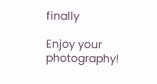finally

Enjoy your photography!